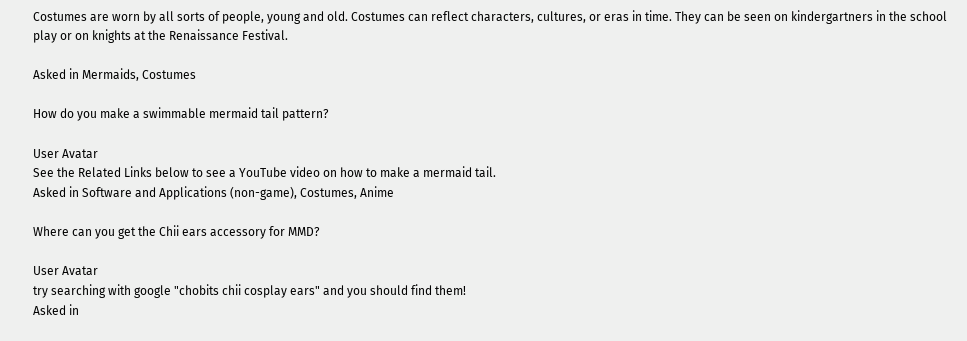Costumes are worn by all sorts of people, young and old. Costumes can reflect characters, cultures, or eras in time. They can be seen on kindergartners in the school play or on knights at the Renaissance Festival.

Asked in Mermaids, Costumes

How do you make a swimmable mermaid tail pattern?

User Avatar
See the Related Links below to see a YouTube video on how to make a mermaid tail.
Asked in Software and Applications (non-game), Costumes, Anime

Where can you get the Chii ears accessory for MMD?

User Avatar
try searching with google "chobits chii cosplay ears" and you should find them!
Asked in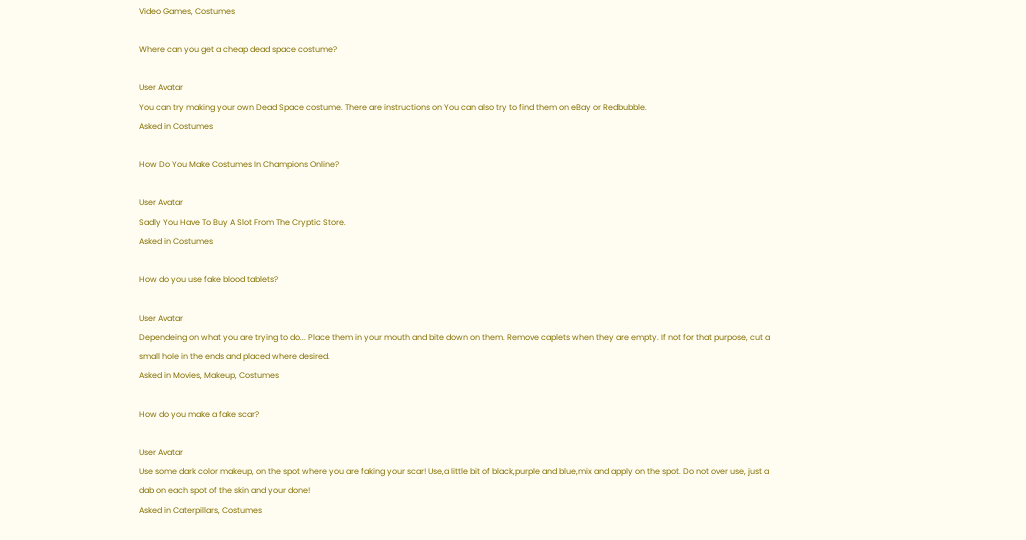Video Games, Costumes

Where can you get a cheap dead space costume?

User Avatar
You can try making your own Dead Space costume. There are instructions on You can also try to find them on eBay or Redbubble.
Asked in Costumes

How Do You Make Costumes In Champions Online?

User Avatar
Sadly You Have To Buy A Slot From The Cryptic Store.
Asked in Costumes

How do you use fake blood tablets?

User Avatar
Dependeing on what you are trying to do... Place them in your mouth and bite down on them. Remove caplets when they are empty. If not for that purpose, cut a small hole in the ends and placed where desired.
Asked in Movies, Makeup, Costumes

How do you make a fake scar?

User Avatar
Use some dark color makeup, on the spot where you are faking your scar! Use,a little bit of black,purple and blue,mix and apply on the spot. Do not over use, just a dab on each spot of the skin and your done!
Asked in Caterpillars, Costumes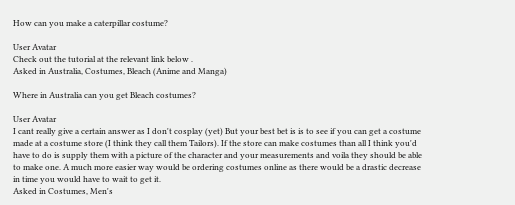How can you make a caterpillar costume?

User Avatar
Check out the tutorial at the relevant link below .
Asked in Australia, Costumes, Bleach (Anime and Manga)

Where in Australia can you get Bleach costumes?

User Avatar
I cant really give a certain answer as I don't cosplay (yet) But your best bet is is to see if you can get a costume made at a costume store (I think they call them Tailors). If the store can make costumes than all I think you'd have to do is supply them with a picture of the character and your measurements and voila they should be able to make one. A much more easier way would be ordering costumes online as there would be a drastic decrease in time you would have to wait to get it.
Asked in Costumes, Men's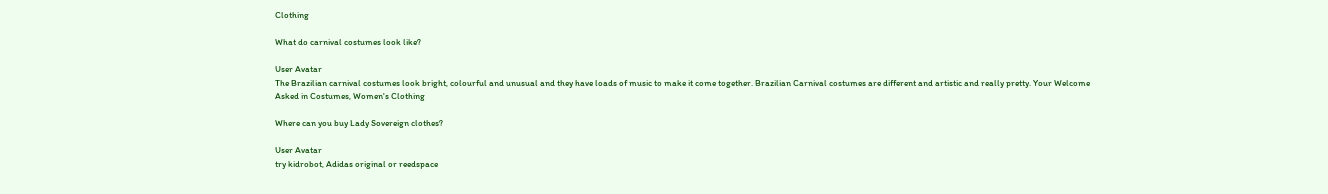Clothing

What do carnival costumes look like?

User Avatar
The Brazilian carnival costumes look bright, colourful and unusual and they have loads of music to make it come together. Brazilian Carnival costumes are different and artistic and really pretty. Your Welcome
Asked in Costumes, Women's Clothing

Where can you buy Lady Sovereign clothes?

User Avatar
try kidrobot, Adidas original or reedspace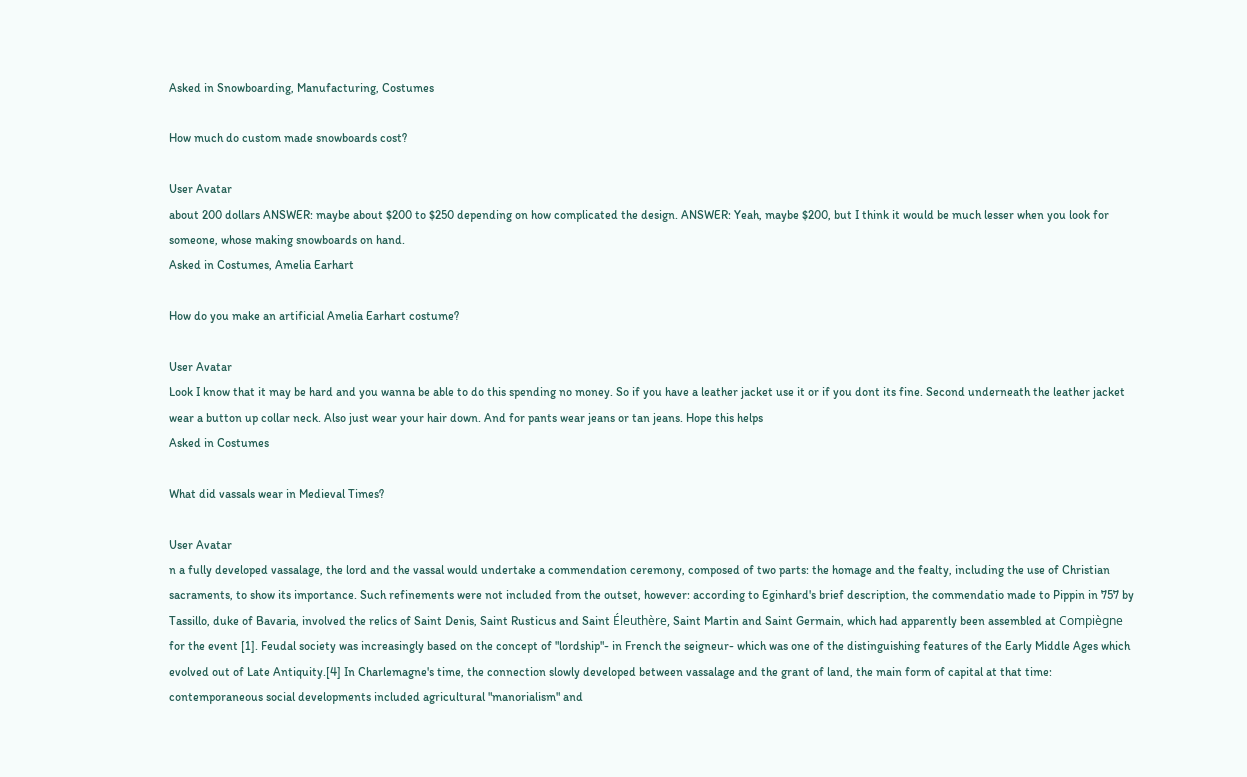Asked in Snowboarding, Manufacturing, Costumes

How much do custom made snowboards cost?

User Avatar
about 200 dollars ANSWER: maybe about $200 to $250 depending on how complicated the design. ANSWER: Yeah, maybe $200, but I think it would be much lesser when you look for someone, whose making snowboards on hand.
Asked in Costumes, Amelia Earhart

How do you make an artificial Amelia Earhart costume?

User Avatar
Look I know that it may be hard and you wanna be able to do this spending no money. So if you have a leather jacket use it or if you dont its fine. Second underneath the leather jacket wear a button up collar neck. Also just wear your hair down. And for pants wear jeans or tan jeans. Hope this helps
Asked in Costumes

What did vassals wear in Medieval Times?

User Avatar
n a fully developed vassalage, the lord and the vassal would undertake a commendation ceremony, composed of two parts: the homage and the fealty, including the use of Christian sacraments, to show its importance. Such refinements were not included from the outset, however: according to Eginhard's brief description, the commendatio made to Pippin in 757 by Tassillo, duke of Bavaria, involved the relics of Saint Denis, Saint Rusticus and Saint Éleuthère, Saint Martin and Saint Germain, which had apparently been assembled at Compiègne for the event [1]. Feudal society was increasingly based on the concept of "lordship"- in French the seigneur- which was one of the distinguishing features of the Early Middle Ages which evolved out of Late Antiquity.[4] In Charlemagne's time, the connection slowly developed between vassalage and the grant of land, the main form of capital at that time: contemporaneous social developments included agricultural "manorialism" and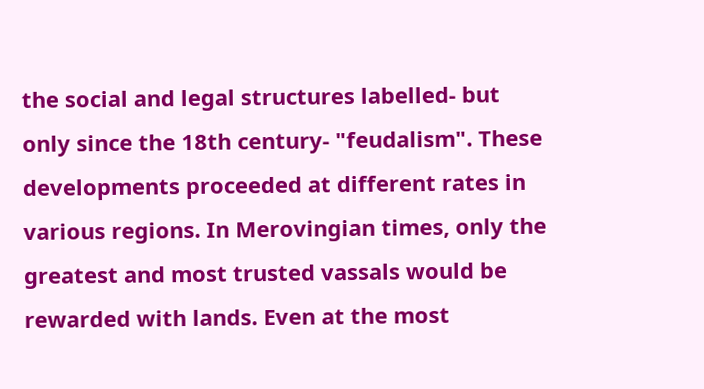the social and legal structures labelled- but only since the 18th century- "feudalism". These developments proceeded at different rates in various regions. In Merovingian times, only the greatest and most trusted vassals would be rewarded with lands. Even at the most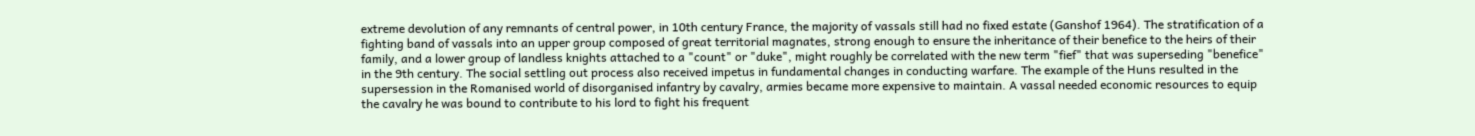extreme devolution of any remnants of central power, in 10th century France, the majority of vassals still had no fixed estate (Ganshof 1964). The stratification of a fighting band of vassals into an upper group composed of great territorial magnates, strong enough to ensure the inheritance of their benefice to the heirs of their family, and a lower group of landless knights attached to a "count" or "duke", might roughly be correlated with the new term "fief" that was superseding "benefice" in the 9th century. The social settling out process also received impetus in fundamental changes in conducting warfare. The example of the Huns resulted in the supersession in the Romanised world of disorganised infantry by cavalry, armies became more expensive to maintain. A vassal needed economic resources to equip the cavalry he was bound to contribute to his lord to fight his frequent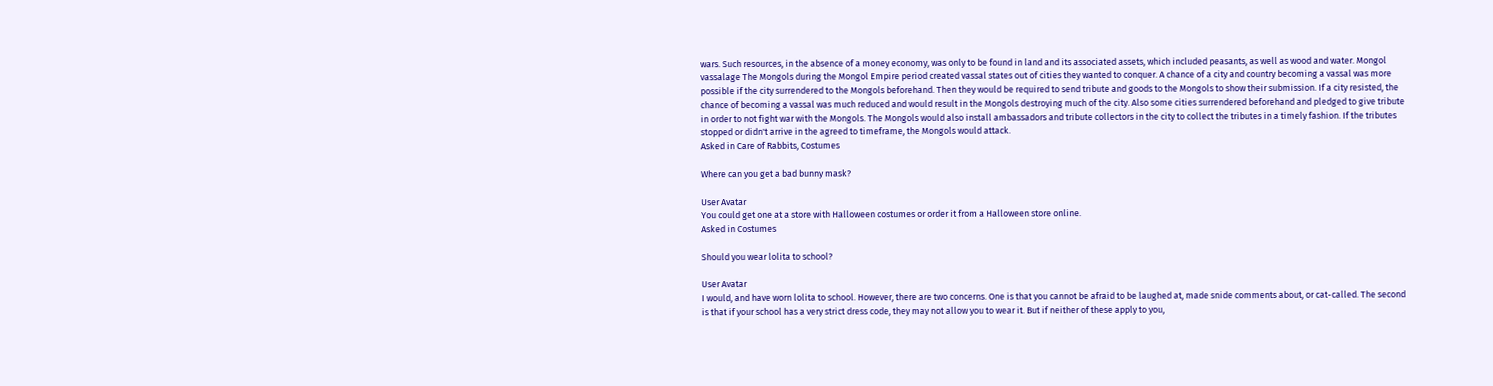wars. Such resources, in the absence of a money economy, was only to be found in land and its associated assets, which included peasants, as well as wood and water. Mongol vassalage The Mongols during the Mongol Empire period created vassal states out of cities they wanted to conquer. A chance of a city and country becoming a vassal was more possible if the city surrendered to the Mongols beforehand. Then they would be required to send tribute and goods to the Mongols to show their submission. If a city resisted, the chance of becoming a vassal was much reduced and would result in the Mongols destroying much of the city. Also some cities surrendered beforehand and pledged to give tribute in order to not fight war with the Mongols. The Mongols would also install ambassadors and tribute collectors in the city to collect the tributes in a timely fashion. If the tributes stopped or didn't arrive in the agreed to timeframe, the Mongols would attack.
Asked in Care of Rabbits, Costumes

Where can you get a bad bunny mask?

User Avatar
You could get one at a store with Halloween costumes or order it from a Halloween store online.
Asked in Costumes

Should you wear lolita to school?

User Avatar
I would, and have worn lolita to school. However, there are two concerns. One is that you cannot be afraid to be laughed at, made snide comments about, or cat-called. The second is that if your school has a very strict dress code, they may not allow you to wear it. But if neither of these apply to you,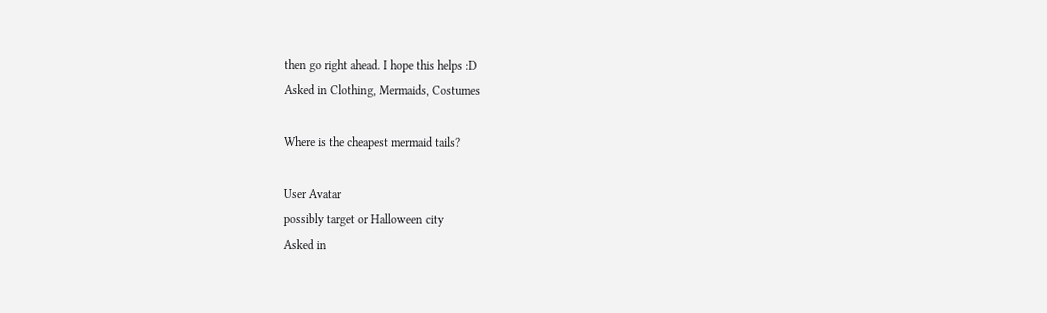then go right ahead. I hope this helps :D
Asked in Clothing, Mermaids, Costumes

Where is the cheapest mermaid tails?

User Avatar
possibly target or Halloween city
Asked in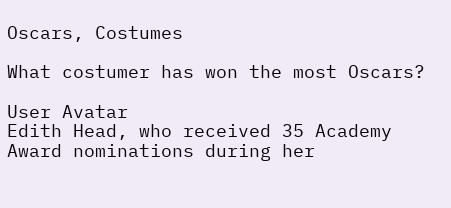Oscars, Costumes

What costumer has won the most Oscars?

User Avatar
Edith Head, who received 35 Academy Award nominations during her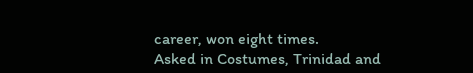career, won eight times.
Asked in Costumes, Trinidad and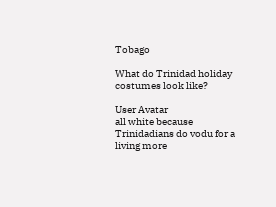Tobago

What do Trinidad holiday costumes look like?

User Avatar
all white because Trinidadians do vodu for a living more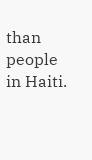than people in Haiti.